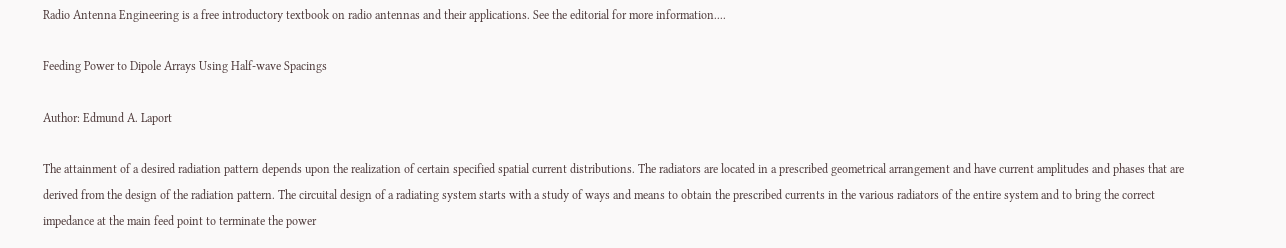Radio Antenna Engineering is a free introductory textbook on radio antennas and their applications. See the editorial for more information....

Feeding Power to Dipole Arrays Using Half-wave Spacings

Author: Edmund A. Laport

The attainment of a desired radiation pattern depends upon the realization of certain specified spatial current distributions. The radiators are located in a prescribed geometrical arrangement and have current amplitudes and phases that are derived from the design of the radiation pattern. The circuital design of a radiating system starts with a study of ways and means to obtain the prescribed currents in the various radiators of the entire system and to bring the correct impedance at the main feed point to terminate the power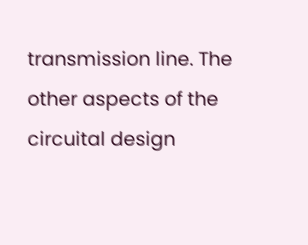transmission line. The other aspects of the circuital design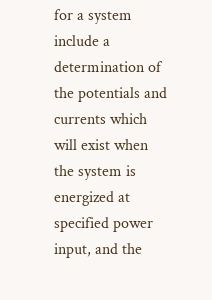for a system include a determination of the potentials and currents which will exist when the system is energized at specified power input, and the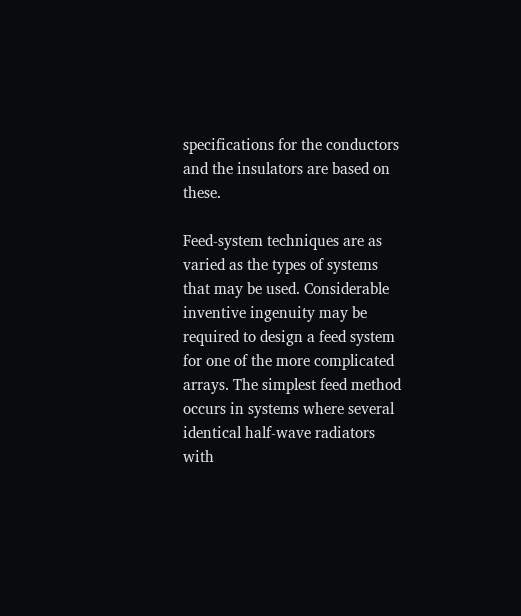specifications for the conductors and the insulators are based on these.

Feed-system techniques are as varied as the types of systems that may be used. Considerable inventive ingenuity may be required to design a feed system for one of the more complicated arrays. The simplest feed method occurs in systems where several identical half-wave radiators with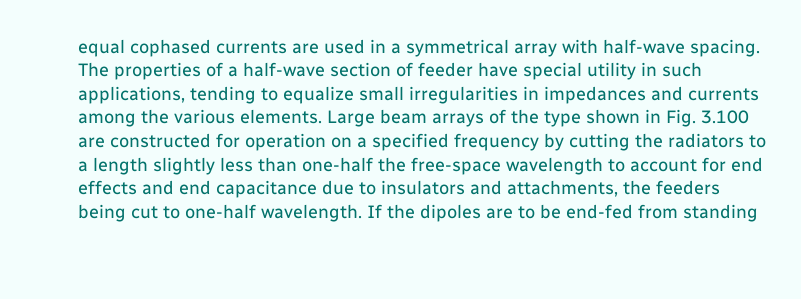equal cophased currents are used in a symmetrical array with half-wave spacing. The properties of a half-wave section of feeder have special utility in such applications, tending to equalize small irregularities in impedances and currents among the various elements. Large beam arrays of the type shown in Fig. 3.100 are constructed for operation on a specified frequency by cutting the radiators to a length slightly less than one-half the free-space wavelength to account for end effects and end capacitance due to insulators and attachments, the feeders being cut to one-half wavelength. If the dipoles are to be end-fed from standing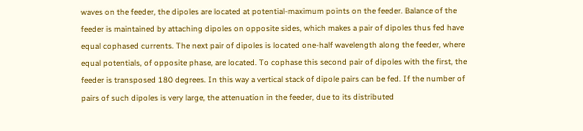waves on the feeder, the dipoles are located at potential-maximum points on the feeder. Balance of the feeder is maintained by attaching dipoles on opposite sides, which makes a pair of dipoles thus fed have equal cophased currents. The next pair of dipoles is located one-half wavelength along the feeder, where equal potentials, of opposite phase, are located. To cophase this second pair of dipoles with the first, the feeder is transposed 180 degrees. In this way a vertical stack of dipole pairs can be fed. If the number of pairs of such dipoles is very large, the attenuation in the feeder, due to its distributed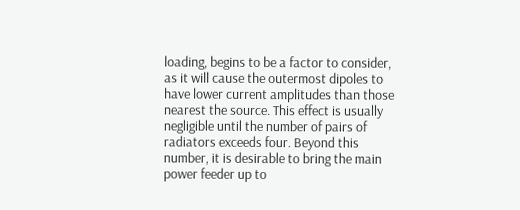loading, begins to be a factor to consider, as it will cause the outermost dipoles to have lower current amplitudes than those nearest the source. This effect is usually negligible until the number of pairs of radiators exceeds four. Beyond this number, it is desirable to bring the main power feeder up to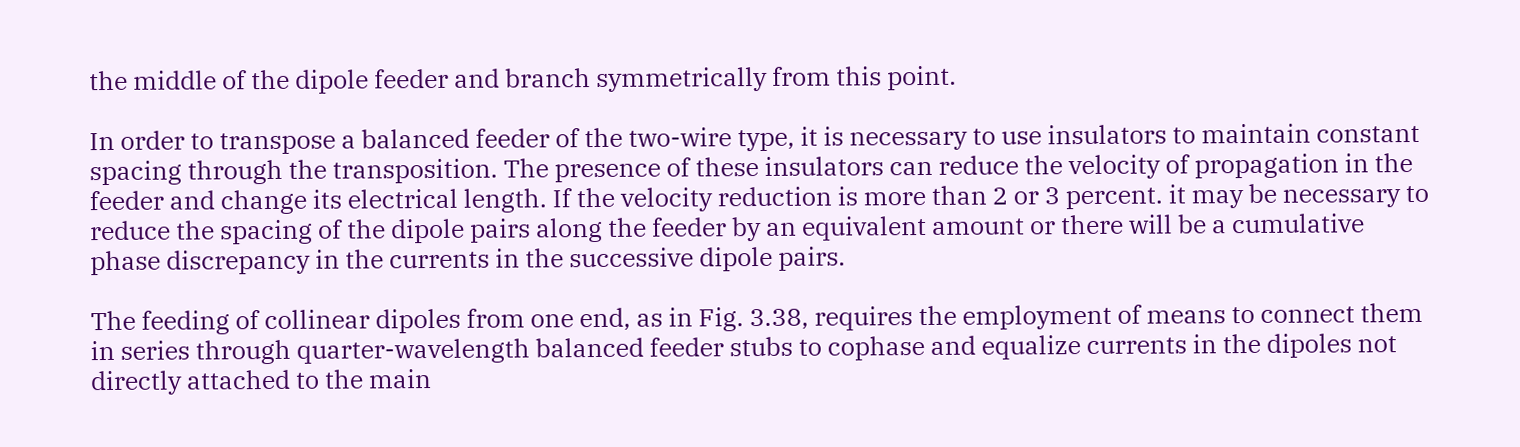the middle of the dipole feeder and branch symmetrically from this point.

In order to transpose a balanced feeder of the two-wire type, it is necessary to use insulators to maintain constant spacing through the transposition. The presence of these insulators can reduce the velocity of propagation in the feeder and change its electrical length. If the velocity reduction is more than 2 or 3 percent. it may be necessary to reduce the spacing of the dipole pairs along the feeder by an equivalent amount or there will be a cumulative phase discrepancy in the currents in the successive dipole pairs.

The feeding of collinear dipoles from one end, as in Fig. 3.38, requires the employment of means to connect them in series through quarter-wavelength balanced feeder stubs to cophase and equalize currents in the dipoles not directly attached to the main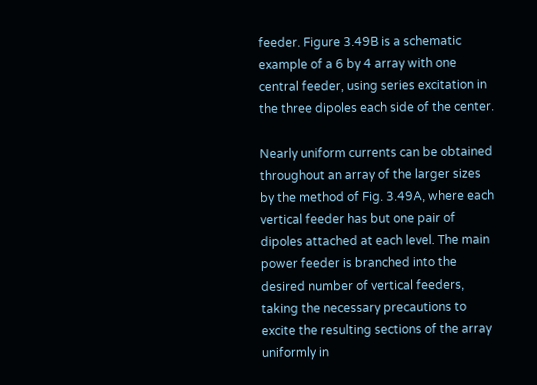feeder. Figure 3.49B is a schematic example of a 6 by 4 array with one central feeder, using series excitation in the three dipoles each side of the center.

Nearly uniform currents can be obtained throughout an array of the larger sizes by the method of Fig. 3.49A, where each vertical feeder has but one pair of dipoles attached at each level. The main power feeder is branched into the desired number of vertical feeders, taking the necessary precautions to excite the resulting sections of the array uniformly in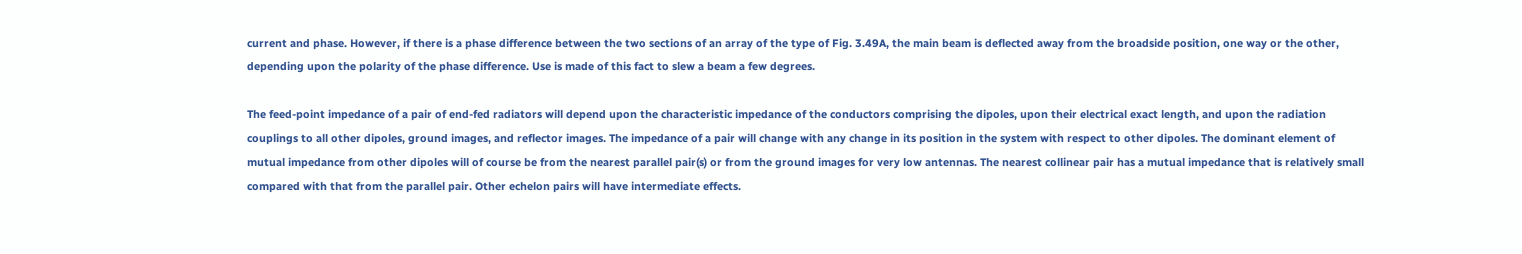current and phase. However, if there is a phase difference between the two sections of an array of the type of Fig. 3.49A, the main beam is deflected away from the broadside position, one way or the other, depending upon the polarity of the phase difference. Use is made of this fact to slew a beam a few degrees.

The feed-point impedance of a pair of end-fed radiators will depend upon the characteristic impedance of the conductors comprising the dipoles, upon their electrical exact length, and upon the radiation couplings to all other dipoles, ground images, and reflector images. The impedance of a pair will change with any change in its position in the system with respect to other dipoles. The dominant element of mutual impedance from other dipoles will of course be from the nearest parallel pair(s) or from the ground images for very low antennas. The nearest collinear pair has a mutual impedance that is relatively small compared with that from the parallel pair. Other echelon pairs will have intermediate effects.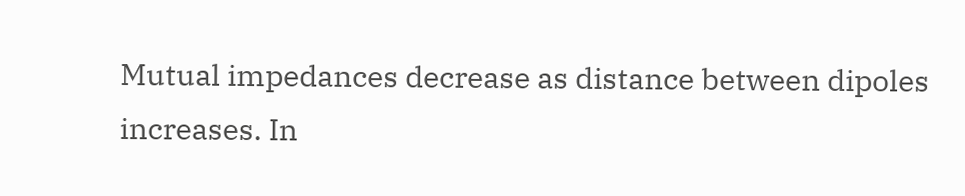Mutual impedances decrease as distance between dipoles increases. In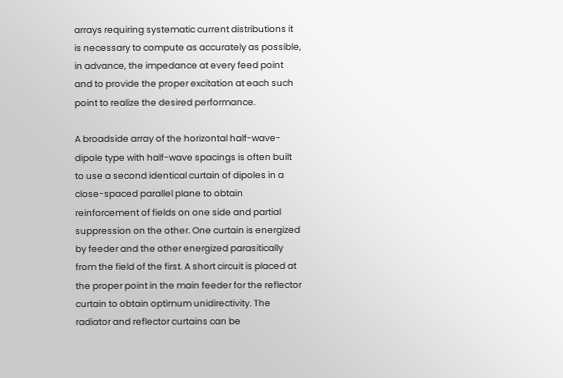arrays requiring systematic current distributions it is necessary to compute as accurately as possible, in advance, the impedance at every feed point and to provide the proper excitation at each such point to realize the desired performance.

A broadside array of the horizontal half-wave-dipole type with half-wave spacings is often built to use a second identical curtain of dipoles in a close-spaced parallel plane to obtain reinforcement of fields on one side and partial suppression on the other. One curtain is energized by feeder and the other energized parasitically from the field of the first. A short circuit is placed at the proper point in the main feeder for the reflector curtain to obtain optimum unidirectivity. The radiator and reflector curtains can be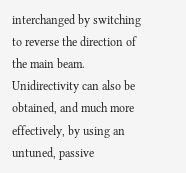interchanged by switching to reverse the direction of the main beam. Unidirectivity can also be obtained, and much more effectively, by using an untuned, passive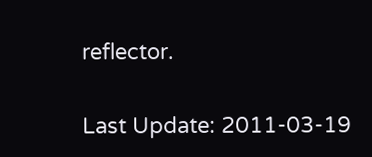reflector.

Last Update: 2011-03-19